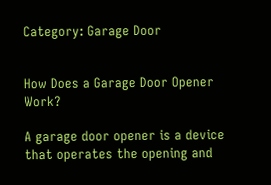Category: Garage Door


How Does a Garage Door Opener Work?

A garage door opener is a device that operates the opening and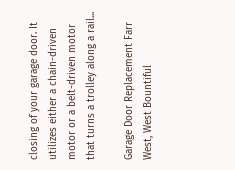closing of your garage door. It utilizes either a chain-driven motor or a belt-driven motor that turns a trolley along a rail...

Garage Door Replacement Farr West, West Bountiful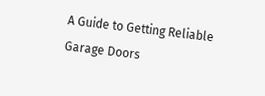A Guide to Getting Reliable Garage Doors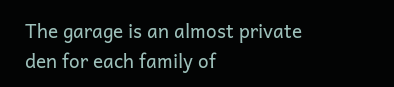The garage is an almost private den for each family of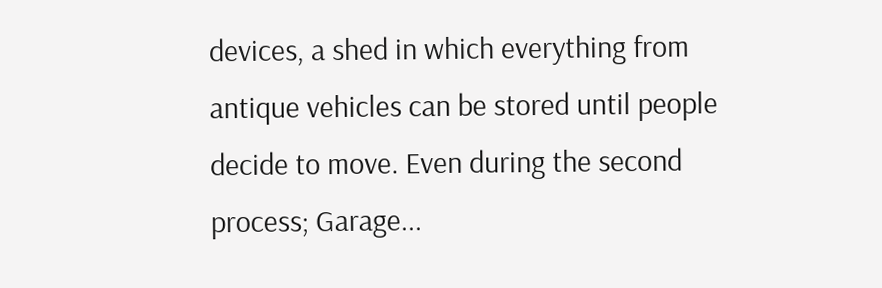devices, a shed in which everything from antique vehicles can be stored until people decide to move. Even during the second process; Garage...